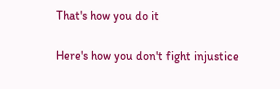That's how you do it

Here's how you don't fight injustice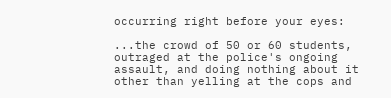occurring right before your eyes:

...the crowd of 50 or 60 students, outraged at the police's ongoing assault, and doing nothing about it other than yelling at the cops and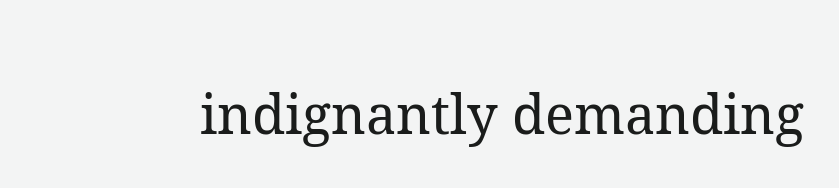indignantly demanding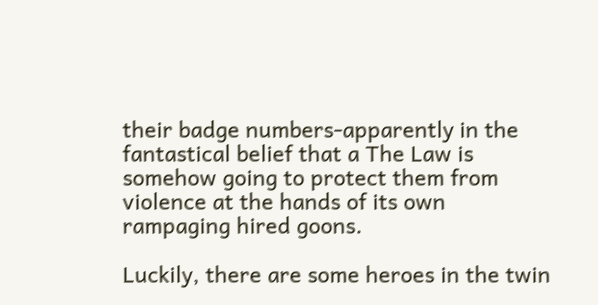their badge numbers-apparently in the fantastical belief that a The Law is somehow going to protect them from violence at the hands of its own rampaging hired goons.

Luckily, there are some heroes in the twin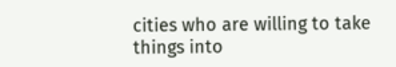cities who are willing to take things into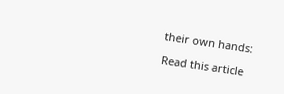their own hands:

Read this article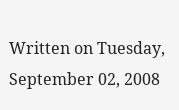Written on Tuesday, September 02, 2008